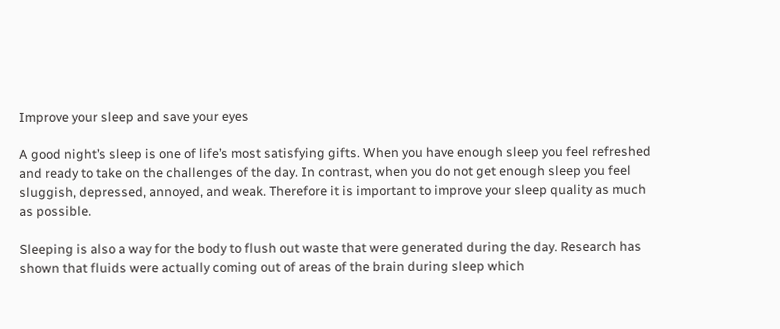Improve your sleep and save your eyes

A good night’s sleep is one of life’s most satisfying gifts. When you have enough sleep you feel refreshed and ready to take on the challenges of the day. In contrast, when you do not get enough sleep you feel sluggish, depressed, annoyed, and weak. Therefore it is important to improve your sleep quality as much as possible.

Sleeping is also a way for the body to flush out waste that were generated during the day. Research has shown that fluids were actually coming out of areas of the brain during sleep which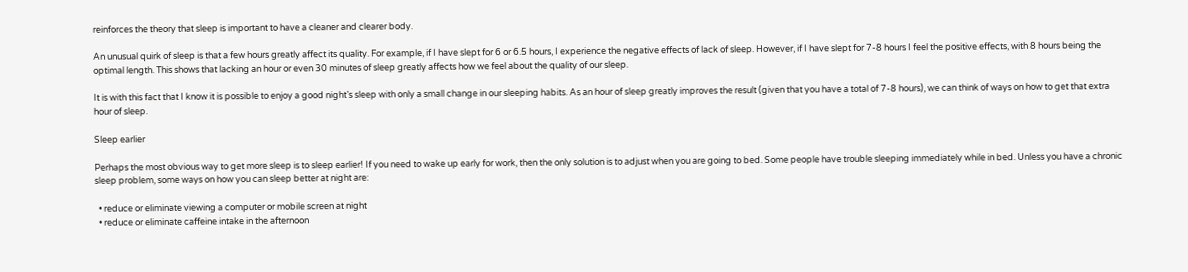reinforces the theory that sleep is important to have a cleaner and clearer body.

An unusual quirk of sleep is that a few hours greatly affect its quality. For example, if I have slept for 6 or 6.5 hours, I experience the negative effects of lack of sleep. However, if I have slept for 7-8 hours I feel the positive effects, with 8 hours being the optimal length. This shows that lacking an hour or even 30 minutes of sleep greatly affects how we feel about the quality of our sleep.

It is with this fact that I know it is possible to enjoy a good night’s sleep with only a small change in our sleeping habits. As an hour of sleep greatly improves the result (given that you have a total of 7-8 hours), we can think of ways on how to get that extra hour of sleep.

Sleep earlier

Perhaps the most obvious way to get more sleep is to sleep earlier! If you need to wake up early for work, then the only solution is to adjust when you are going to bed. Some people have trouble sleeping immediately while in bed. Unless you have a chronic sleep problem, some ways on how you can sleep better at night are:

  • reduce or eliminate viewing a computer or mobile screen at night
  • reduce or eliminate caffeine intake in the afternoon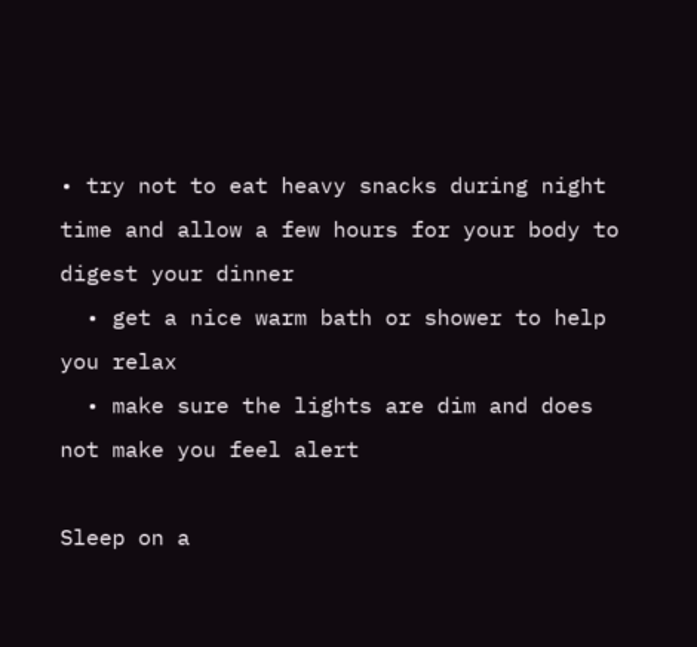• try not to eat heavy snacks during night time and allow a few hours for your body to digest your dinner
  • get a nice warm bath or shower to help you relax
  • make sure the lights are dim and does not make you feel alert

Sleep on a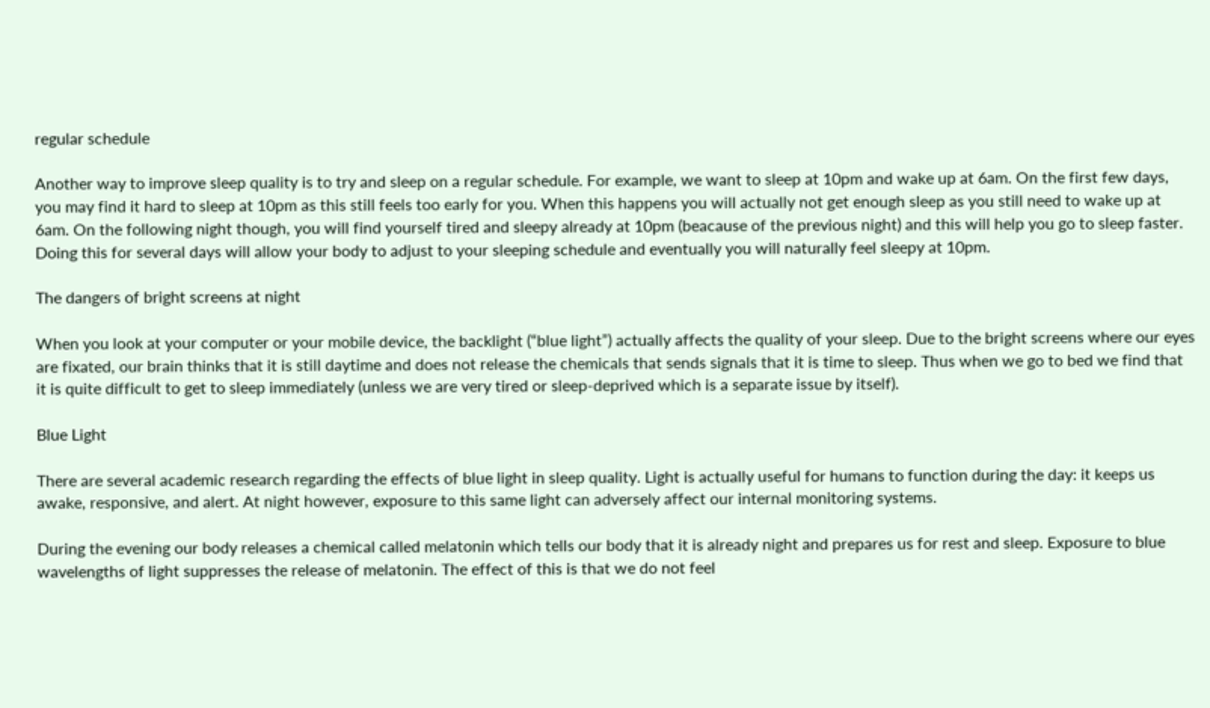regular schedule

Another way to improve sleep quality is to try and sleep on a regular schedule. For example, we want to sleep at 10pm and wake up at 6am. On the first few days, you may find it hard to sleep at 10pm as this still feels too early for you. When this happens you will actually not get enough sleep as you still need to wake up at 6am. On the following night though, you will find yourself tired and sleepy already at 10pm (beacause of the previous night) and this will help you go to sleep faster. Doing this for several days will allow your body to adjust to your sleeping schedule and eventually you will naturally feel sleepy at 10pm.

The dangers of bright screens at night

When you look at your computer or your mobile device, the backlight (“blue light”) actually affects the quality of your sleep. Due to the bright screens where our eyes are fixated, our brain thinks that it is still daytime and does not release the chemicals that sends signals that it is time to sleep. Thus when we go to bed we find that it is quite difficult to get to sleep immediately (unless we are very tired or sleep-deprived which is a separate issue by itself).

Blue Light

There are several academic research regarding the effects of blue light in sleep quality. Light is actually useful for humans to function during the day: it keeps us awake, responsive, and alert. At night however, exposure to this same light can adversely affect our internal monitoring systems.

During the evening our body releases a chemical called melatonin which tells our body that it is already night and prepares us for rest and sleep. Exposure to blue wavelengths of light suppresses the release of melatonin. The effect of this is that we do not feel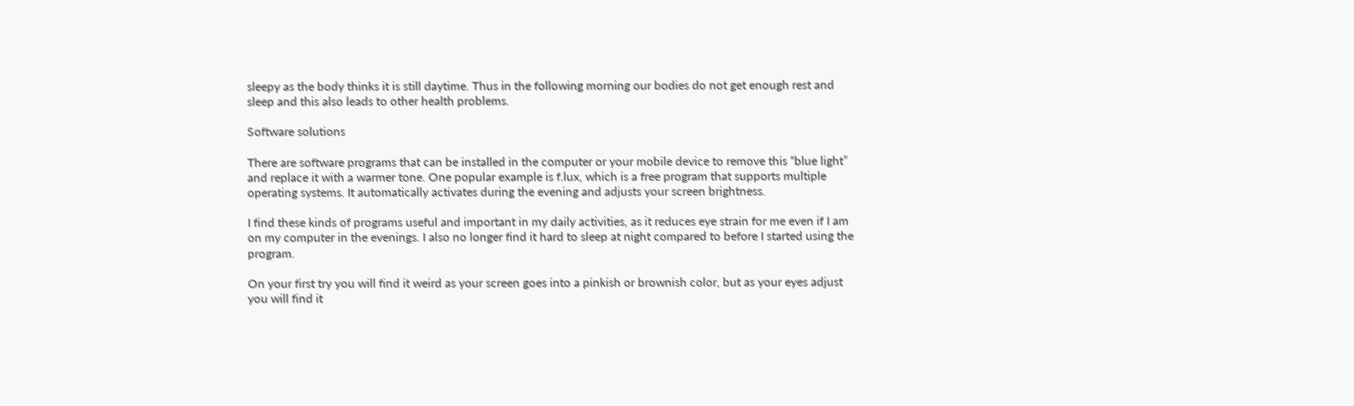sleepy as the body thinks it is still daytime. Thus in the following morning our bodies do not get enough rest and sleep and this also leads to other health problems.

Software solutions

There are software programs that can be installed in the computer or your mobile device to remove this “blue light” and replace it with a warmer tone. One popular example is f.lux, which is a free program that supports multiple operating systems. It automatically activates during the evening and adjusts your screen brightness.

I find these kinds of programs useful and important in my daily activities, as it reduces eye strain for me even if I am on my computer in the evenings. I also no longer find it hard to sleep at night compared to before I started using the program.

On your first try you will find it weird as your screen goes into a pinkish or brownish color, but as your eyes adjust you will find it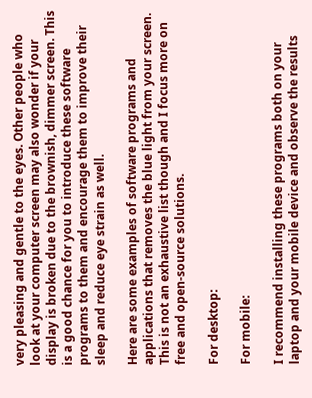very pleasing and gentle to the eyes. Other people who look at your computer screen may also wonder if your display is broken due to the brownish, dimmer screen. This is a good chance for you to introduce these software programs to them and encourage them to improve their sleep and reduce eye strain as well.

Here are some examples of software programs and applications that removes the blue light from your screen. This is not an exhaustive list though and I focus more on free and open-source solutions.

For desktop:

For mobile:

I recommend installing these programs both on your laptop and your mobile device and observe the results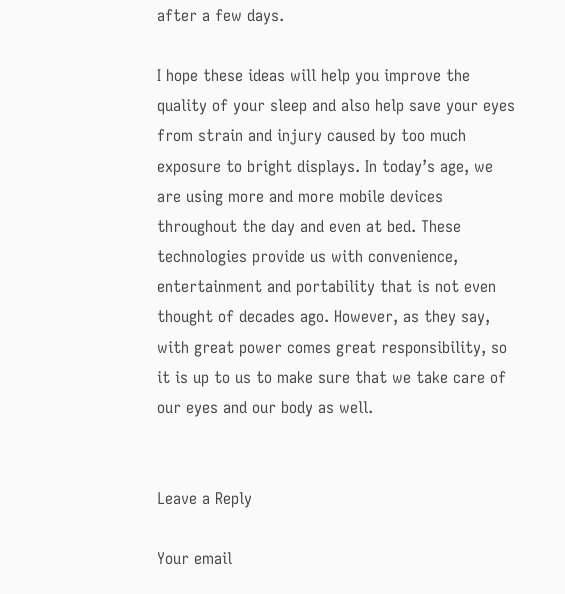after a few days.

I hope these ideas will help you improve the quality of your sleep and also help save your eyes from strain and injury caused by too much exposure to bright displays. In today’s age, we are using more and more mobile devices throughout the day and even at bed. These technologies provide us with convenience, entertainment and portability that is not even thought of decades ago. However, as they say, with great power comes great responsibility, so it is up to us to make sure that we take care of our eyes and our body as well.


Leave a Reply

Your email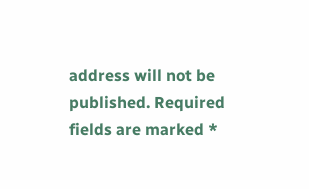address will not be published. Required fields are marked *